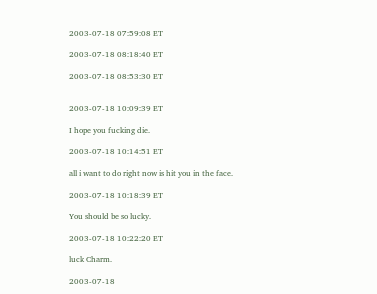2003-07-18 07:59:08 ET

2003-07-18 08:18:40 ET

2003-07-18 08:53:30 ET


2003-07-18 10:09:39 ET

I hope you fucking die.

2003-07-18 10:14:51 ET

all i want to do right now is hit you in the face.

2003-07-18 10:18:39 ET

You should be so lucky.

2003-07-18 10:22:20 ET

luck Charm.

2003-07-18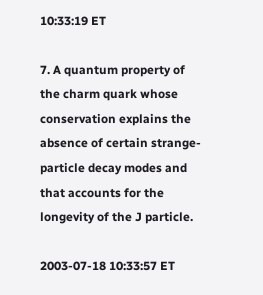10:33:19 ET

7. A quantum property of the charm quark whose conservation explains the absence of certain strange-particle decay modes and that accounts for the longevity of the J particle.

2003-07-18 10:33:57 ET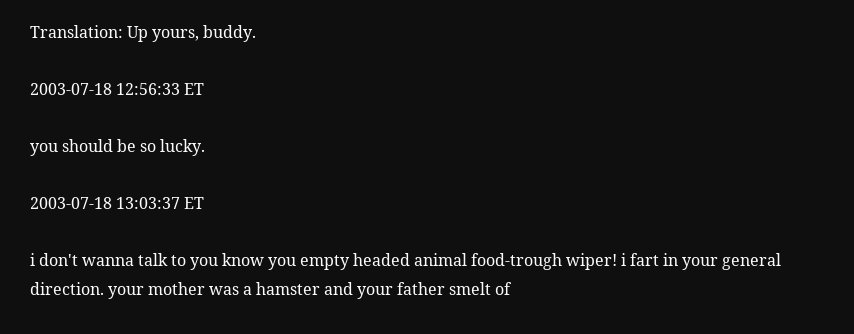Translation: Up yours, buddy.

2003-07-18 12:56:33 ET

you should be so lucky.

2003-07-18 13:03:37 ET

i don't wanna talk to you know you empty headed animal food-trough wiper! i fart in your general direction. your mother was a hamster and your father smelt of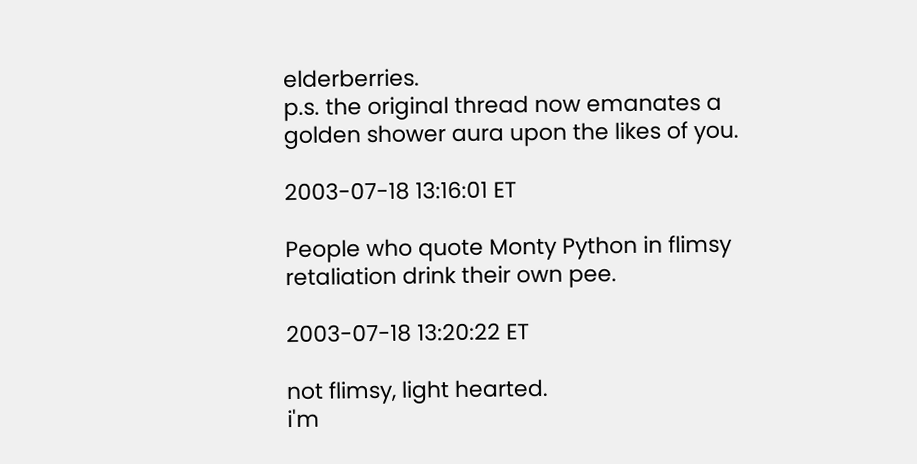elderberries.
p.s. the original thread now emanates a golden shower aura upon the likes of you.

2003-07-18 13:16:01 ET

People who quote Monty Python in flimsy retaliation drink their own pee.

2003-07-18 13:20:22 ET

not flimsy, light hearted.
i'm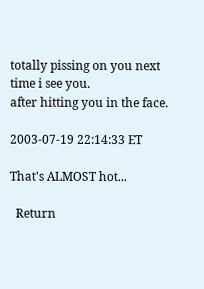totally pissing on you next time i see you.
after hitting you in the face.

2003-07-19 22:14:33 ET

That's ALMOST hot...

  Return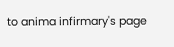to anima infirmary's page